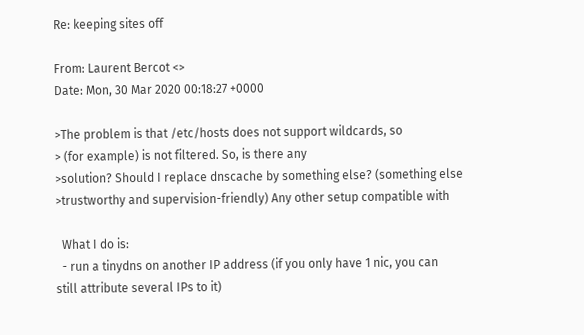Re: keeping sites off

From: Laurent Bercot <>
Date: Mon, 30 Mar 2020 00:18:27 +0000

>The problem is that /etc/hosts does not support wildcards, so
> (for example) is not filtered. So, is there any
>solution? Should I replace dnscache by something else? (something else
>trustworthy and supervision-friendly) Any other setup compatible with

  What I do is:
  - run a tinydns on another IP address (if you only have 1 nic, you can
still attribute several IPs to it)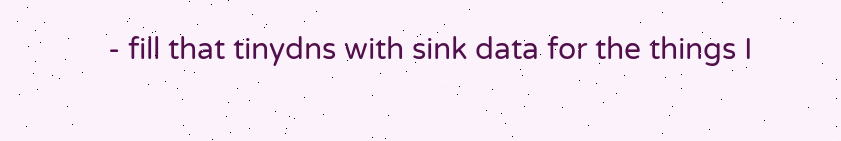- fill that tinydns with sink data for the things I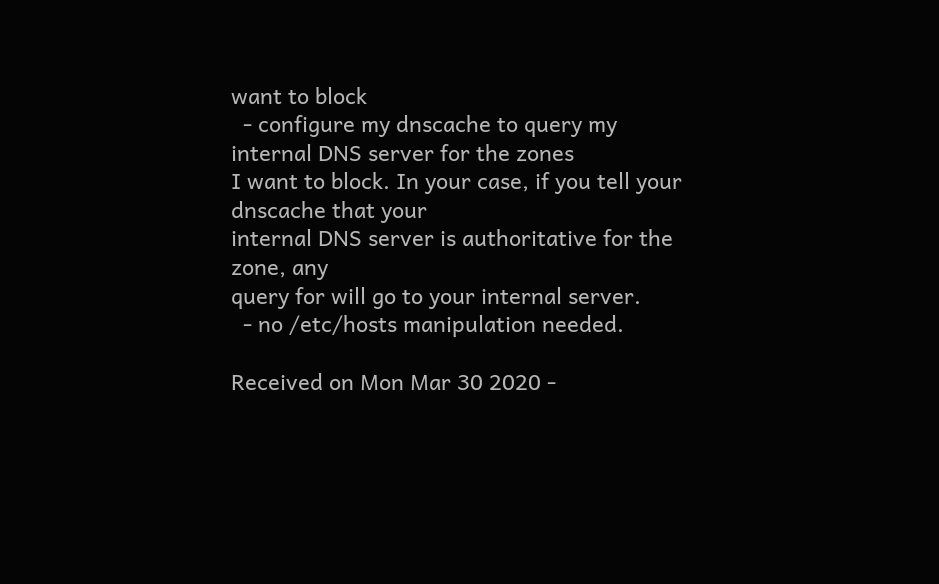want to block
  - configure my dnscache to query my internal DNS server for the zones
I want to block. In your case, if you tell your dnscache that your
internal DNS server is authoritative for the zone, any
query for will go to your internal server.
  - no /etc/hosts manipulation needed.

Received on Mon Mar 30 2020 -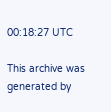00:18:27 UTC

This archive was generated by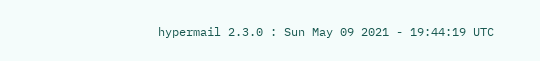hypermail 2.3.0 : Sun May 09 2021 - 19:44:19 UTC